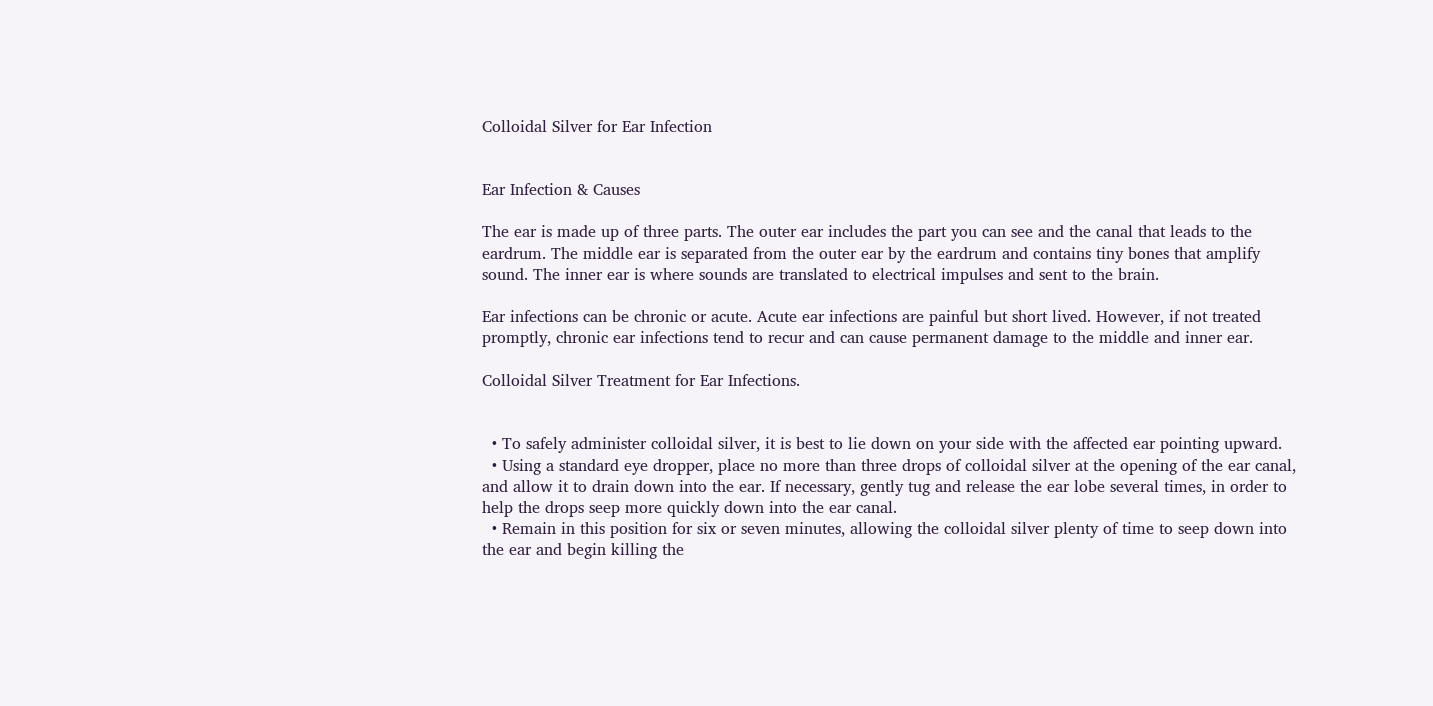Colloidal Silver for Ear Infection


Ear Infection & Causes

The ear is made up of three parts. The outer ear includes the part you can see and the canal that leads to the eardrum. The middle ear is separated from the outer ear by the eardrum and contains tiny bones that amplify sound. The inner ear is where sounds are translated to electrical impulses and sent to the brain.

Ear infections can be chronic or acute. Acute ear infections are painful but short lived. However, if not treated promptly, chronic ear infections tend to recur and can cause permanent damage to the middle and inner ear.

Colloidal Silver Treatment for Ear Infections.


  • To safely administer colloidal silver, it is best to lie down on your side with the affected ear pointing upward.
  • Using a standard eye dropper, place no more than three drops of colloidal silver at the opening of the ear canal, and allow it to drain down into the ear. If necessary, gently tug and release the ear lobe several times, in order to help the drops seep more quickly down into the ear canal.
  • Remain in this position for six or seven minutes, allowing the colloidal silver plenty of time to seep down into the ear and begin killing the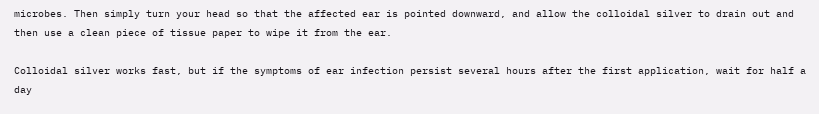microbes. Then simply turn your head so that the affected ear is pointed downward, and allow the colloidal silver to drain out and then use a clean piece of tissue paper to wipe it from the ear.

Colloidal silver works fast, but if the symptoms of ear infection persist several hours after the first application, wait for half a day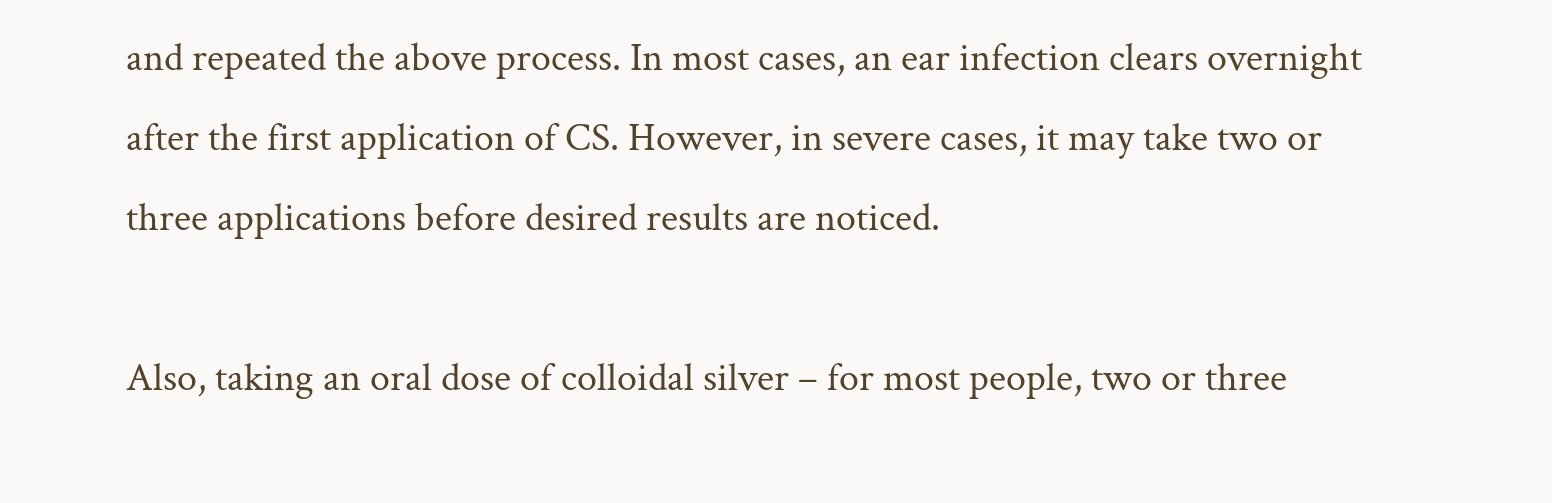and repeated the above process. In most cases, an ear infection clears overnight after the first application of CS. However, in severe cases, it may take two or three applications before desired results are noticed.

Also, taking an oral dose of colloidal silver – for most people, two or three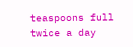teaspoons full twice a day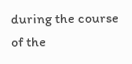during the course of the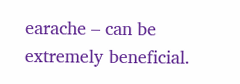earache – can be extremely beneficial.